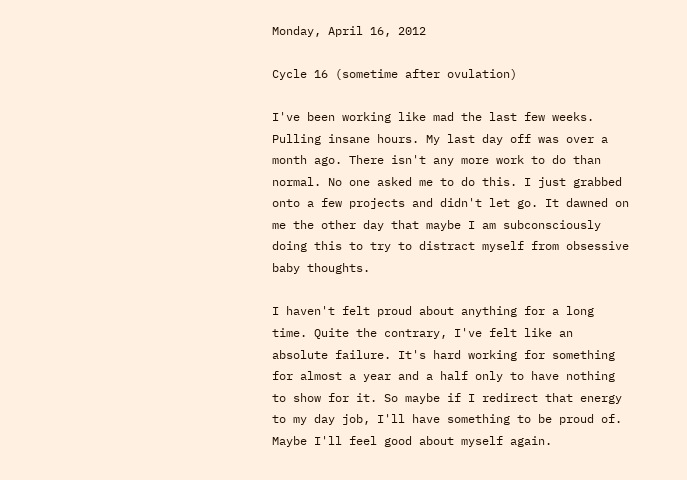Monday, April 16, 2012

Cycle 16 (sometime after ovulation)

I've been working like mad the last few weeks. Pulling insane hours. My last day off was over a month ago. There isn't any more work to do than normal. No one asked me to do this. I just grabbed onto a few projects and didn't let go. It dawned on me the other day that maybe I am subconsciously doing this to try to distract myself from obsessive baby thoughts.

I haven't felt proud about anything for a long time. Quite the contrary, I've felt like an absolute failure. It's hard working for something for almost a year and a half only to have nothing to show for it. So maybe if I redirect that energy to my day job, I'll have something to be proud of. Maybe I'll feel good about myself again.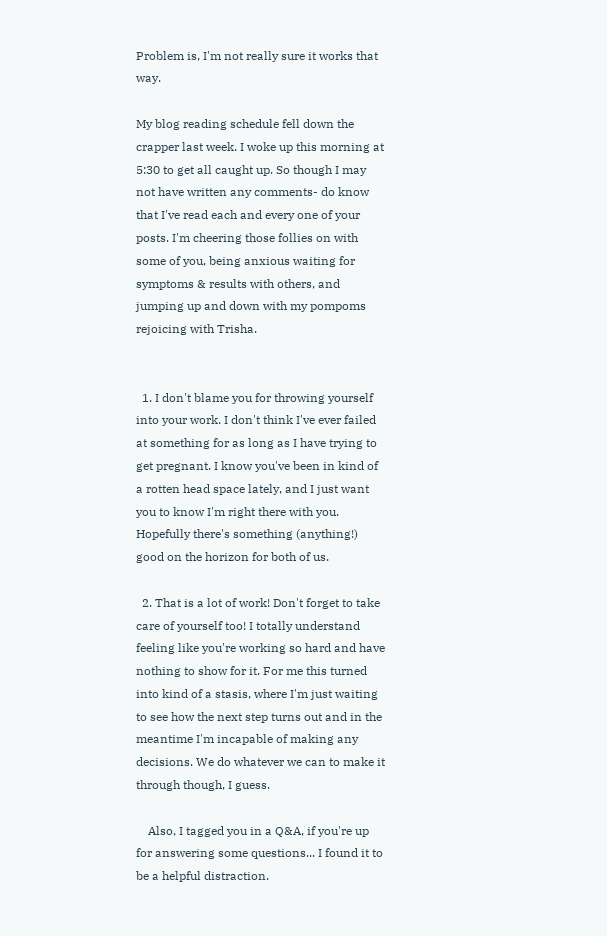Problem is, I'm not really sure it works that way.

My blog reading schedule fell down the crapper last week. I woke up this morning at 5:30 to get all caught up. So though I may not have written any comments- do know that I've read each and every one of your posts. I'm cheering those follies on with some of you, being anxious waiting for symptoms & results with others, and jumping up and down with my pompoms rejoicing with Trisha.


  1. I don't blame you for throwing yourself into your work. I don't think I've ever failed at something for as long as I have trying to get pregnant. I know you've been in kind of a rotten head space lately, and I just want you to know I'm right there with you. Hopefully there's something (anything!) good on the horizon for both of us.

  2. That is a lot of work! Don't forget to take care of yourself too! I totally understand feeling like you're working so hard and have nothing to show for it. For me this turned into kind of a stasis, where I'm just waiting to see how the next step turns out and in the meantime I'm incapable of making any decisions. We do whatever we can to make it through though, I guess.

    Also, I tagged you in a Q&A, if you're up for answering some questions... I found it to be a helpful distraction.